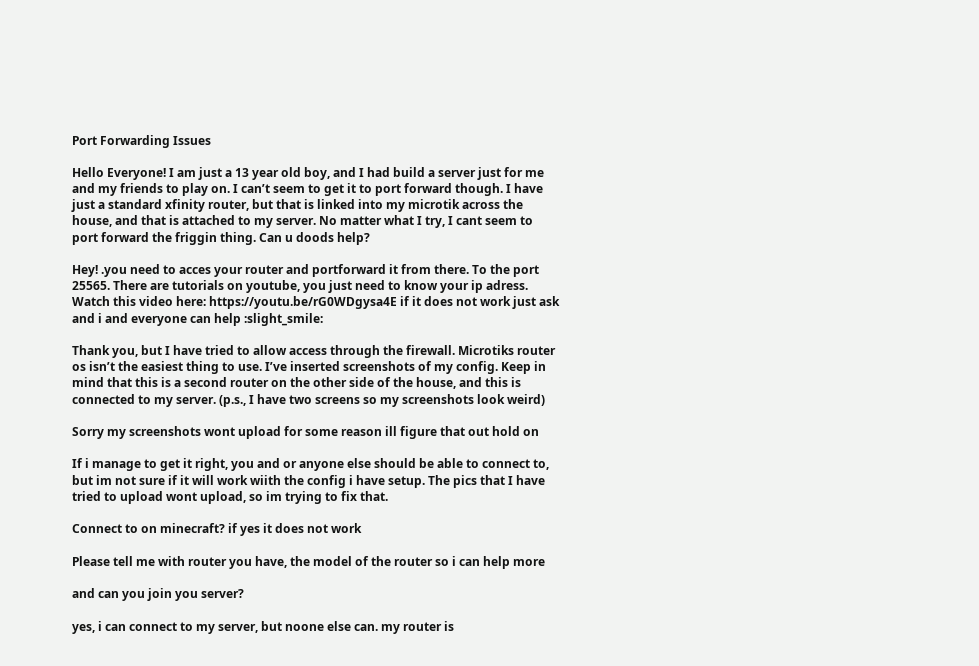Port Forwarding Issues

Hello Everyone! I am just a 13 year old boy, and I had build a server just for me and my friends to play on. I can’t seem to get it to port forward though. I have just a standard xfinity router, but that is linked into my microtik across the house, and that is attached to my server. No matter what I try, I cant seem to port forward the friggin thing. Can u doods help?

Hey! .you need to acces your router and portforward it from there. To the port 25565. There are tutorials on youtube, you just need to know your ip adress. Watch this video here: https://youtu.be/rG0WDgysa4E if it does not work just ask and i and everyone can help :slight_smile:

Thank you, but I have tried to allow access through the firewall. Microtiks router os isn’t the easiest thing to use. I’ve inserted screenshots of my config. Keep in mind that this is a second router on the other side of the house, and this is connected to my server. (p.s., I have two screens so my screenshots look weird)

Sorry my screenshots wont upload for some reason ill figure that out hold on

If i manage to get it right, you and or anyone else should be able to connect to, but im not sure if it will work wiith the config i have setup. The pics that I have tried to upload wont upload, so im trying to fix that.

Connect to on minecraft? if yes it does not work

Please tell me with router you have, the model of the router so i can help more

and can you join you server?

yes, i can connect to my server, but noone else can. my router is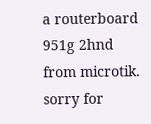a routerboard 951g 2hnd from microtik. sorry for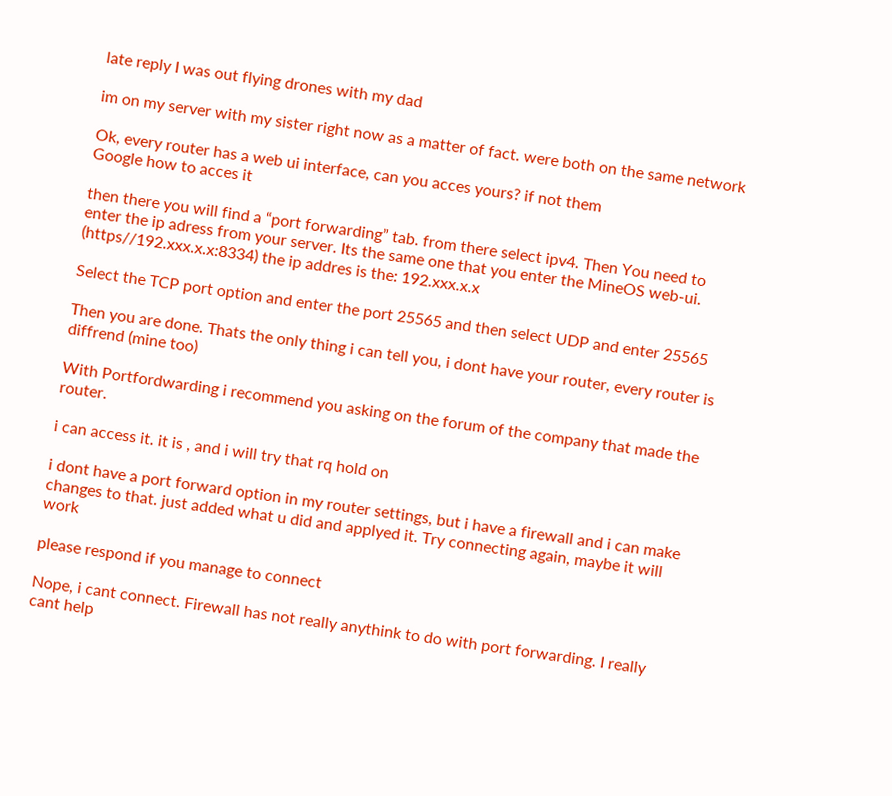late reply I was out flying drones with my dad

im on my server with my sister right now as a matter of fact. were both on the same network

Ok, every router has a web ui interface, can you acces yours? if not them
Google how to acces it

then there you will find a “port forwarding” tab. from there select ipv4. Then You need to enter the ip adress from your server. Its the same one that you enter the MineOS web-ui. (https//192.xxx.x.x:8334) the ip addres is the: 192.xxx.x.x

Select the TCP port option and enter the port 25565 and then select UDP and enter 25565

Then you are done. Thats the only thing i can tell you, i dont have your router, every router is diffrend (mine too)

With Portfordwarding i recommend you asking on the forum of the company that made the router.

i can access it. it is , and i will try that rq hold on

i dont have a port forward option in my router settings, but i have a firewall and i can make changes to that. just added what u did and applyed it. Try connecting again, maybe it will work

please respond if you manage to connect

Nope, i cant connect. Firewall has not really anythink to do with port forwarding. I really cant help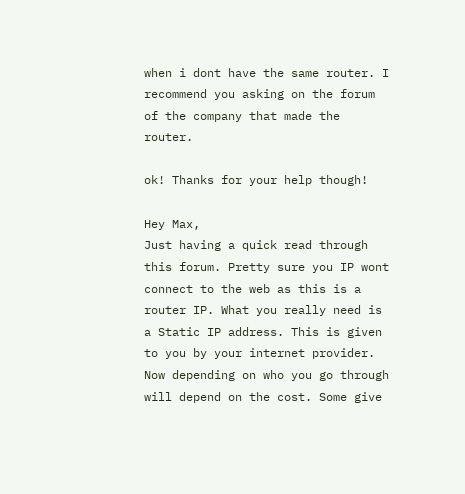when i dont have the same router. I recommend you asking on the forum of the company that made the router.

ok! Thanks for your help though!

Hey Max,
Just having a quick read through this forum. Pretty sure you IP wont connect to the web as this is a router IP. What you really need is a Static IP address. This is given to you by your internet provider. Now depending on who you go through will depend on the cost. Some give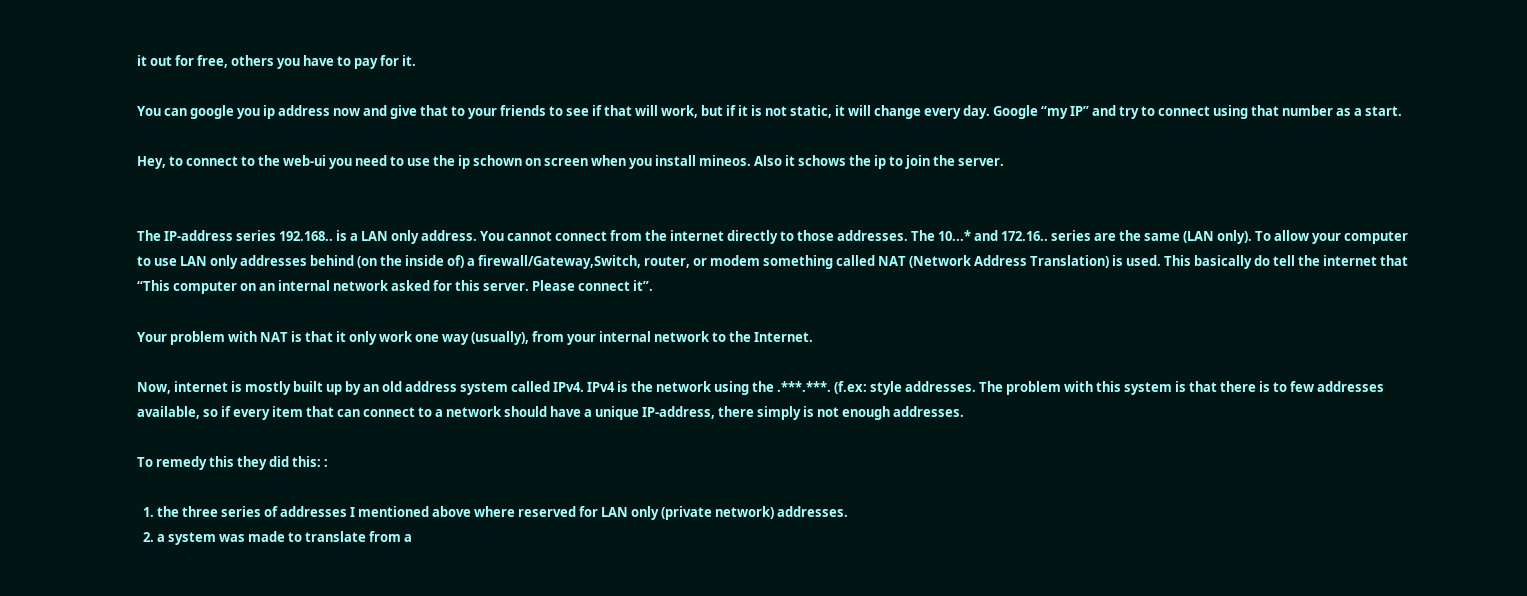it out for free, others you have to pay for it.

You can google you ip address now and give that to your friends to see if that will work, but if it is not static, it will change every day. Google “my IP” and try to connect using that number as a start.

Hey, to connect to the web-ui you need to use the ip schown on screen when you install mineos. Also it schows the ip to join the server.


The IP-address series 192.168.. is a LAN only address. You cannot connect from the internet directly to those addresses. The 10...* and 172.16.. series are the same (LAN only). To allow your computer to use LAN only addresses behind (on the inside of) a firewall/Gateway,Switch, router, or modem something called NAT (Network Address Translation) is used. This basically do tell the internet that “This computer on an internal network asked for this server. Please connect it”.

Your problem with NAT is that it only work one way (usually), from your internal network to the Internet.

Now, internet is mostly built up by an old address system called IPv4. IPv4 is the network using the .***.***. (f.ex: style addresses. The problem with this system is that there is to few addresses available, so if every item that can connect to a network should have a unique IP-address, there simply is not enough addresses.

To remedy this they did this: :

  1. the three series of addresses I mentioned above where reserved for LAN only (private network) addresses.
  2. a system was made to translate from a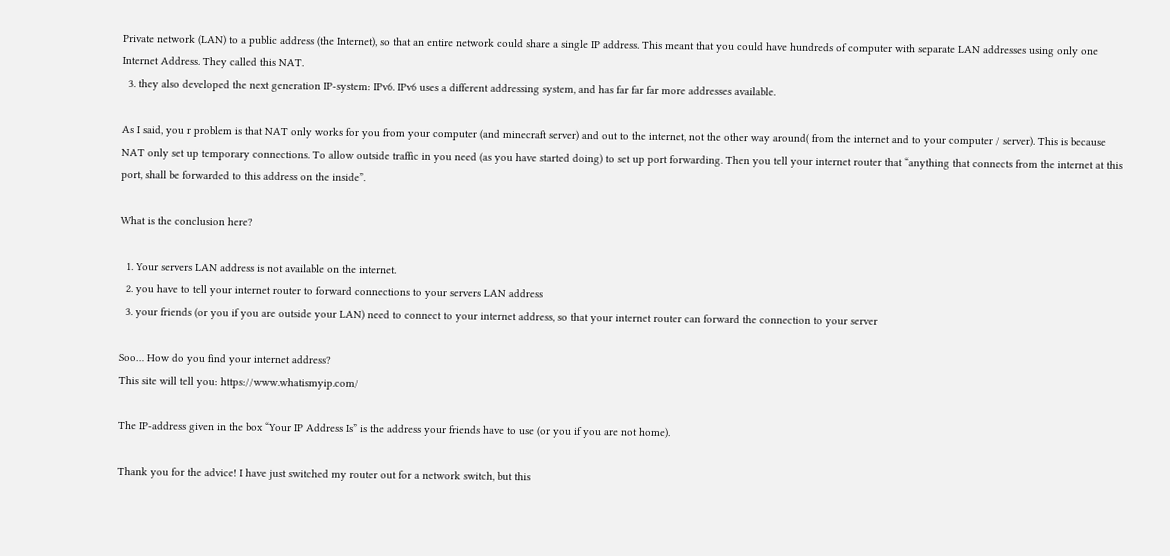Private network (LAN) to a public address (the Internet), so that an entire network could share a single IP address. This meant that you could have hundreds of computer with separate LAN addresses using only one Internet Address. They called this NAT.
  3. they also developed the next generation IP-system: IPv6. IPv6 uses a different addressing system, and has far far far more addresses available.

As I said, you r problem is that NAT only works for you from your computer (and minecraft server) and out to the internet, not the other way around( from the internet and to your computer / server). This is because NAT only set up temporary connections. To allow outside traffic in you need (as you have started doing) to set up port forwarding. Then you tell your internet router that “anything that connects from the internet at this port, shall be forwarded to this address on the inside”.

What is the conclusion here?

  1. Your servers LAN address is not available on the internet.
  2. you have to tell your internet router to forward connections to your servers LAN address
  3. your friends (or you if you are outside your LAN) need to connect to your internet address, so that your internet router can forward the connection to your server

Soo… How do you find your internet address?
This site will tell you: https://www.whatismyip.com/

The IP-address given in the box “Your IP Address Is” is the address your friends have to use (or you if you are not home).

Thank you for the advice! I have just switched my router out for a network switch, but this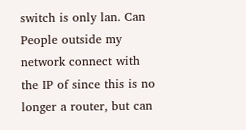switch is only lan. Can People outside my network connect with the IP of since this is no longer a router, but can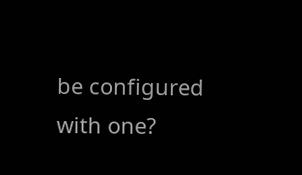be configured with one?